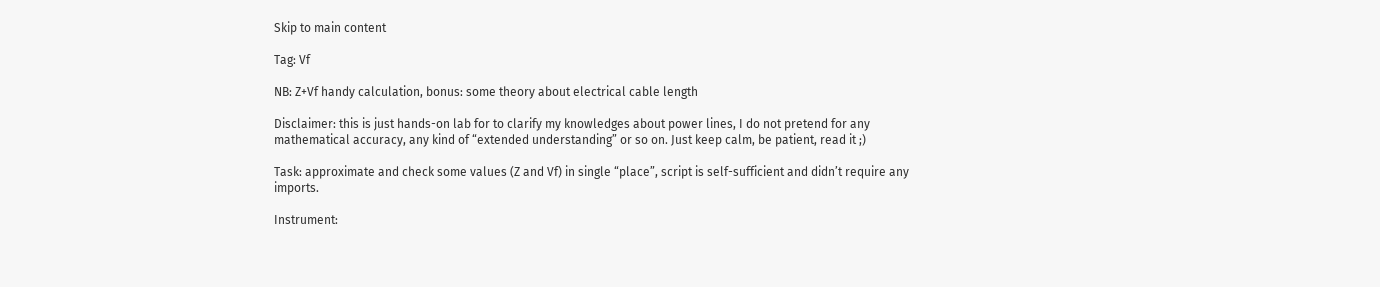Skip to main content

Tag: Vf

NB: Z+Vf handy calculation, bonus: some theory about electrical cable length

Disclaimer: this is just hands-on lab for to clarify my knowledges about power lines, I do not pretend for any mathematical accuracy, any kind of “extended understanding” or so on. Just keep calm, be patient, read it ;)

Task: approximate and check some values (Z and Vf) in single “place”, script is self-sufficient and didn’t require any imports.

Instrument: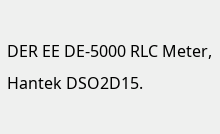DER EE DE-5000 RLC Meter, Hantek DSO2D15.